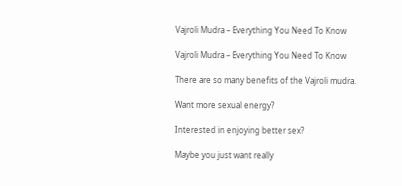Vajroli Mudra – Everything You Need To Know

Vajroli Mudra – Everything You Need To Know

There are so many benefits of the Vajroli mudra.

Want more sexual energy?

Interested in enjoying better sex?

Maybe you just want really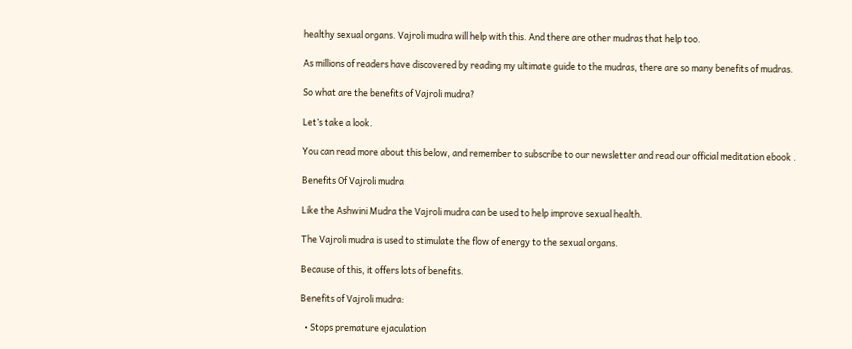healthy sexual organs. Vajroli mudra will help with this. And there are other mudras that help too.

As millions of readers have discovered by reading my ultimate guide to the mudras, there are so many benefits of mudras.

So what are the benefits of Vajroli mudra?

Let’s take a look.

You can read more about this below, and remember to subscribe to our newsletter and read our official meditation ebook .

Benefits Of Vajroli mudra

Like the Ashwini Mudra the Vajroli mudra can be used to help improve sexual health.

The Vajroli mudra is used to stimulate the flow of energy to the sexual organs.

Because of this, it offers lots of benefits.

Benefits of Vajroli mudra:

  • Stops premature ejaculation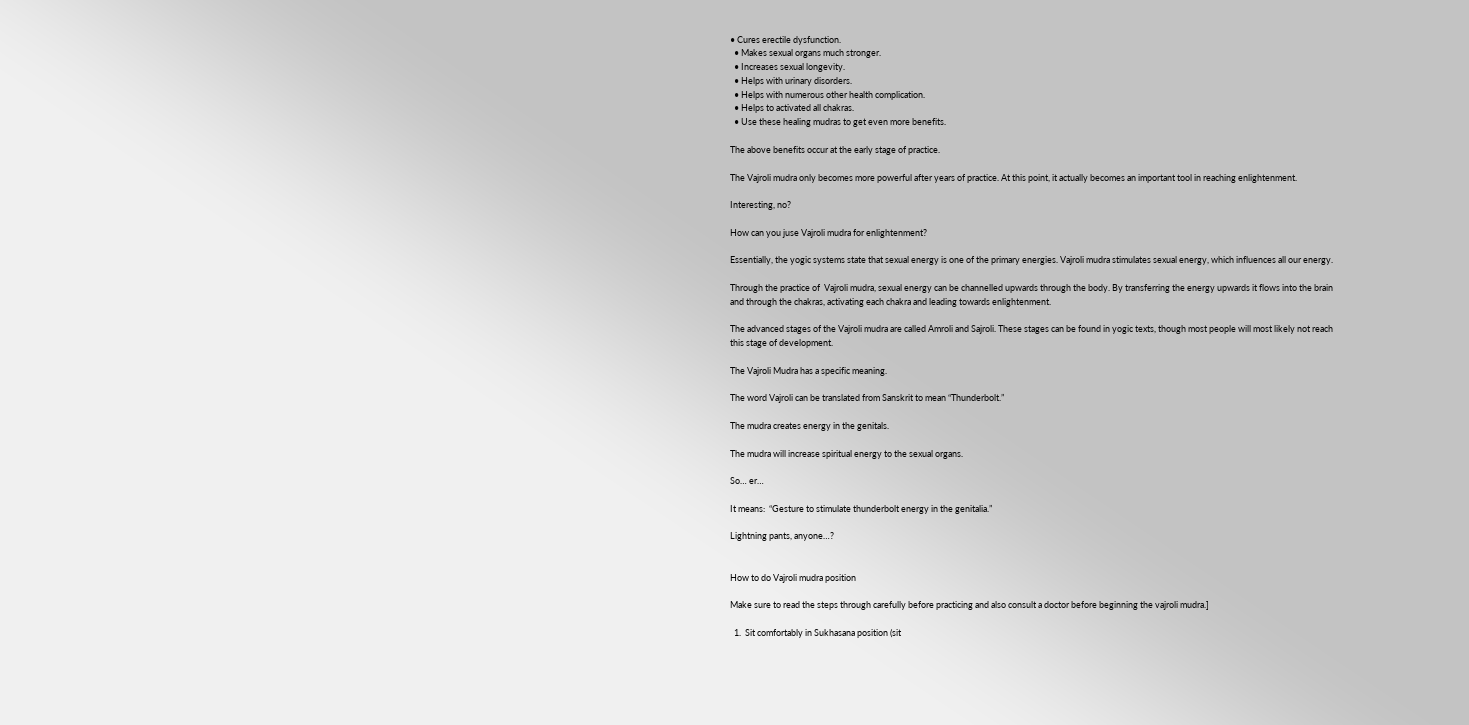• Cures erectile dysfunction.
  • Makes sexual organs much stronger.
  • Increases sexual longevity.
  • Helps with urinary disorders.
  • Helps with numerous other health complication.
  • Helps to activated all chakras.
  • Use these healing mudras to get even more benefits.

The above benefits occur at the early stage of practice.

The Vajroli mudra only becomes more powerful after years of practice. At this point, it actually becomes an important tool in reaching enlightenment.

Interesting, no?

How can you juse Vajroli mudra for enlightenment?

Essentially, the yogic systems state that sexual energy is one of the primary energies. Vajroli mudra stimulates sexual energy, which influences all our energy.

Through the practice of  Vajroli mudra, sexual energy can be channelled upwards through the body. By transferring the energy upwards it flows into the brain and through the chakras, activating each chakra and leading towards enlightenment.

The advanced stages of the Vajroli mudra are called Amroli and Sajroli. These stages can be found in yogic texts, though most people will most likely not reach this stage of development.

The Vajroli Mudra has a specific meaning.

The word Vajroli can be translated from Sanskrit to mean “Thunderbolt.”

The mudra creates energy in the genitals.

The mudra will increase spiritual energy to the sexual organs.

So… er…

It means:  “Gesture to stimulate thunderbolt energy in the genitalia.”

Lightning pants, anyone…?


How to do Vajroli mudra position

Make sure to read the steps through carefully before practicing and also consult a doctor before beginning the vajroli mudra.]

  1.  Sit comfortably in Sukhasana position (sit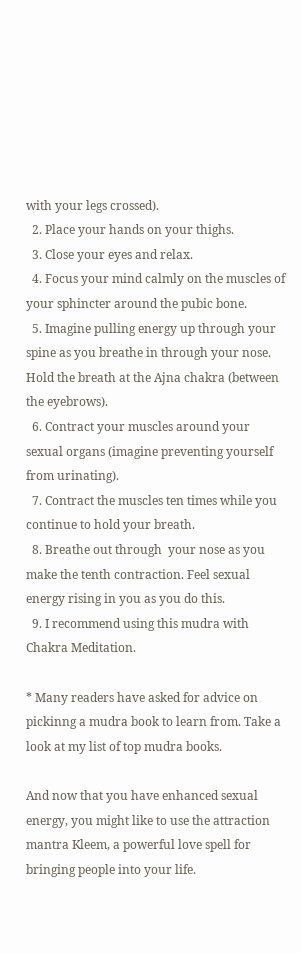with your legs crossed).
  2. Place your hands on your thighs.
  3. Close your eyes and relax.
  4. Focus your mind calmly on the muscles of your sphincter around the pubic bone.
  5. Imagine pulling energy up through your spine as you breathe in through your nose. Hold the breath at the Ajna chakra (between the eyebrows).
  6. Contract your muscles around your sexual organs (imagine preventing yourself from urinating).
  7. Contract the muscles ten times while you continue to hold your breath.
  8. Breathe out through  your nose as you make the tenth contraction. Feel sexual energy rising in you as you do this.
  9. I recommend using this mudra with Chakra Meditation.

* Many readers have asked for advice on pickinng a mudra book to learn from. Take a look at my list of top mudra books.

And now that you have enhanced sexual energy, you might like to use the attraction mantra Kleem, a powerful love spell for bringing people into your life.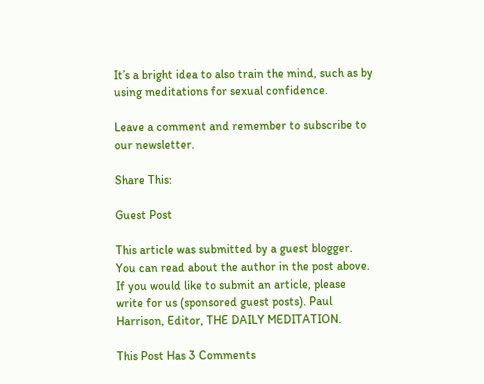It’s a bright idea to also train the mind, such as by using meditations for sexual confidence.

Leave a comment and remember to subscribe to our newsletter.

Share This:

Guest Post

This article was submitted by a guest blogger. You can read about the author in the post above. If you would like to submit an article, please write for us (sponsored guest posts). Paul Harrison, Editor, THE DAILY MEDITATION.

This Post Has 3 Comments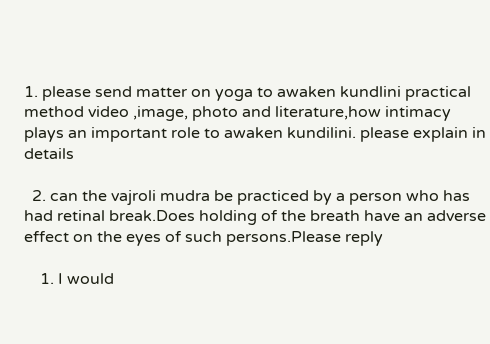1. please send matter on yoga to awaken kundlini practical method video ,image, photo and literature,how intimacy plays an important role to awaken kundilini. please explain in details

  2. can the vajroli mudra be practiced by a person who has had retinal break.Does holding of the breath have an adverse effect on the eyes of such persons.Please reply

    1. I would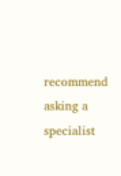recommend asking a specialist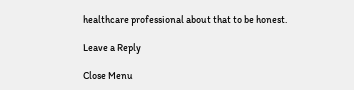healthcare professional about that to be honest.

Leave a Reply

Close Menu